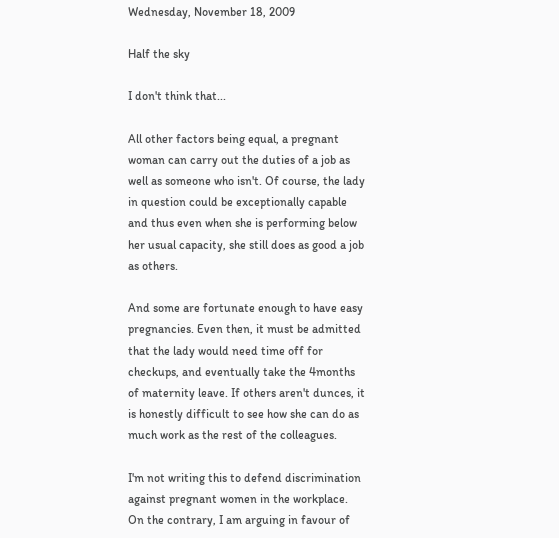Wednesday, November 18, 2009

Half the sky

I don't think that...

All other factors being equal, a pregnant woman can carry out the duties of a job as well as someone who isn't. Of course, the lady in question could be exceptionally capable and thus even when she is performing below her usual capacity, she still does as good a job as others.

And some are fortunate enough to have easy pregnancies. Even then, it must be admitted that the lady would need time off for checkups, and eventually take the 4months of maternity leave. If others aren't dunces, it is honestly difficult to see how she can do as much work as the rest of the colleagues.

I'm not writing this to defend discrimination against pregnant women in the workplace. On the contrary, I am arguing in favour of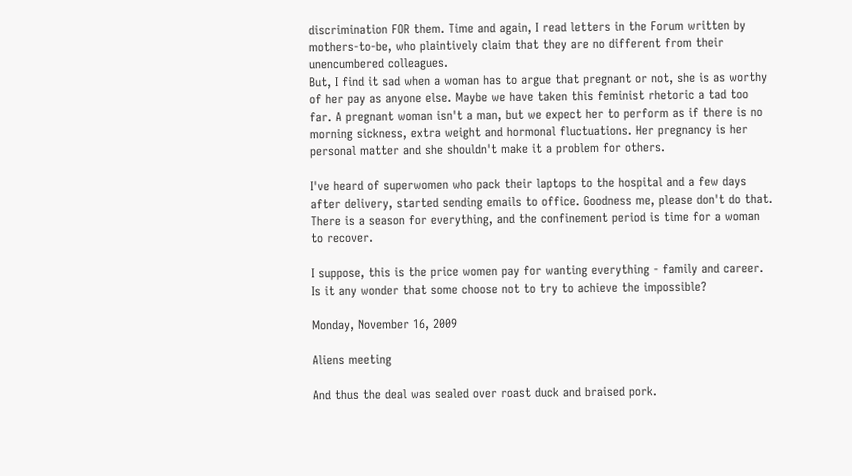discrimination FOR them. Time and again, I read letters in the Forum written by mothers-to-be, who plaintively claim that they are no different from their unencumbered colleagues.
But, I find it sad when a woman has to argue that pregnant or not, she is as worthy of her pay as anyone else. Maybe we have taken this feminist rhetoric a tad too far. A pregnant woman isn't a man, but we expect her to perform as if there is no morning sickness, extra weight and hormonal fluctuations. Her pregnancy is her personal matter and she shouldn't make it a problem for others.

I've heard of superwomen who pack their laptops to the hospital and a few days after delivery, started sending emails to office. Goodness me, please don't do that. There is a season for everything, and the confinement period is time for a woman to recover.

I suppose, this is the price women pay for wanting everything - family and career. Is it any wonder that some choose not to try to achieve the impossible?

Monday, November 16, 2009

Aliens meeting

And thus the deal was sealed over roast duck and braised pork.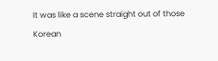It was like a scene straight out of those Korean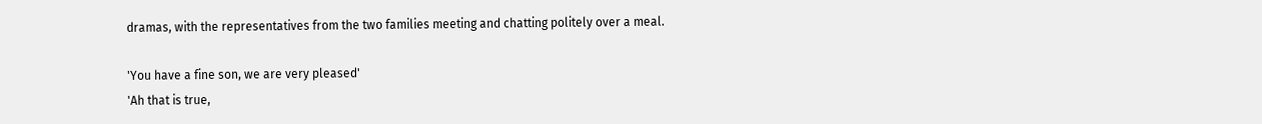dramas, with the representatives from the two families meeting and chatting politely over a meal.

'You have a fine son, we are very pleased'
'Ah that is true,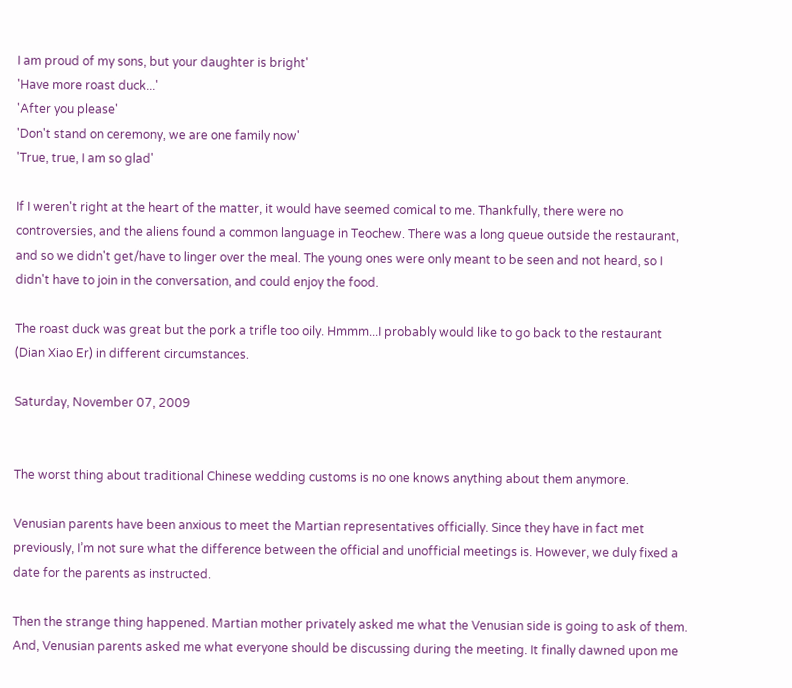I am proud of my sons, but your daughter is bright'
'Have more roast duck...'
'After you please'
'Don't stand on ceremony, we are one family now'
'True, true, I am so glad'

If I weren't right at the heart of the matter, it would have seemed comical to me. Thankfully, there were no controversies, and the aliens found a common language in Teochew. There was a long queue outside the restaurant, and so we didn't get/have to linger over the meal. The young ones were only meant to be seen and not heard, so I didn't have to join in the conversation, and could enjoy the food.

The roast duck was great but the pork a trifle too oily. Hmmm...I probably would like to go back to the restaurant (Dian Xiao Er) in different circumstances.

Saturday, November 07, 2009


The worst thing about traditional Chinese wedding customs is no one knows anything about them anymore.

Venusian parents have been anxious to meet the Martian representatives officially. Since they have in fact met previously, I’m not sure what the difference between the official and unofficial meetings is. However, we duly fixed a date for the parents as instructed.

Then the strange thing happened. Martian mother privately asked me what the Venusian side is going to ask of them. And, Venusian parents asked me what everyone should be discussing during the meeting. It finally dawned upon me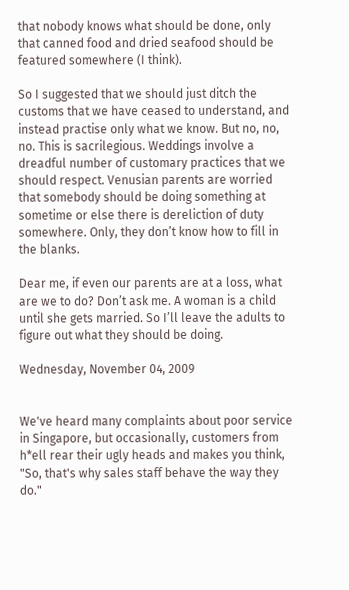that nobody knows what should be done, only that canned food and dried seafood should be featured somewhere (I think).

So I suggested that we should just ditch the customs that we have ceased to understand, and instead practise only what we know. But no, no, no. This is sacrilegious. Weddings involve a dreadful number of customary practices that we should respect. Venusian parents are worried that somebody should be doing something at sometime or else there is dereliction of duty somewhere. Only, they don’t know how to fill in the blanks.

Dear me, if even our parents are at a loss, what are we to do? Don’t ask me. A woman is a child until she gets married. So I’ll leave the adults to figure out what they should be doing.

Wednesday, November 04, 2009


We've heard many complaints about poor service in Singapore, but occasionally, customers from h*ell rear their ugly heads and makes you think, "So, that's why sales staff behave the way they do."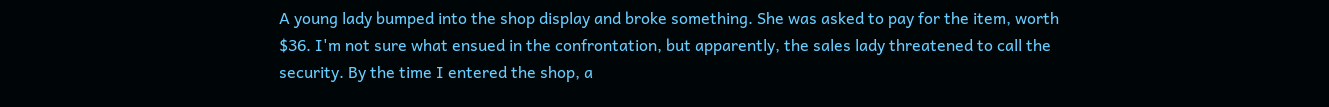A young lady bumped into the shop display and broke something. She was asked to pay for the item, worth $36. I'm not sure what ensued in the confrontation, but apparently, the sales lady threatened to call the security. By the time I entered the shop, a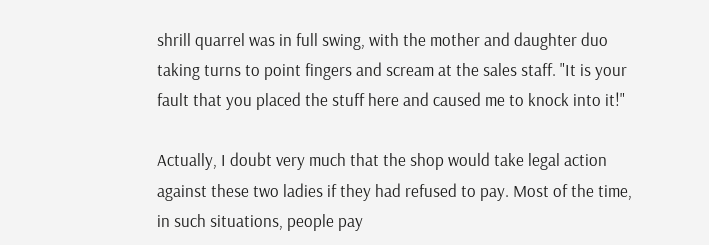shrill quarrel was in full swing, with the mother and daughter duo taking turns to point fingers and scream at the sales staff. "It is your fault that you placed the stuff here and caused me to knock into it!"

Actually, I doubt very much that the shop would take legal action against these two ladies if they had refused to pay. Most of the time, in such situations, people pay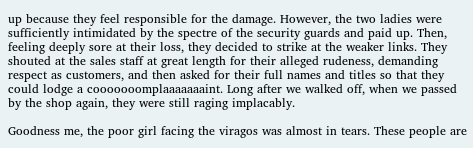up because they feel responsible for the damage. However, the two ladies were sufficiently intimidated by the spectre of the security guards and paid up. Then, feeling deeply sore at their loss, they decided to strike at the weaker links. They shouted at the sales staff at great length for their alleged rudeness, demanding respect as customers, and then asked for their full names and titles so that they could lodge a cooooooomplaaaaaaaint. Long after we walked off, when we passed by the shop again, they were still raging implacably.

Goodness me, the poor girl facing the viragos was almost in tears. These people are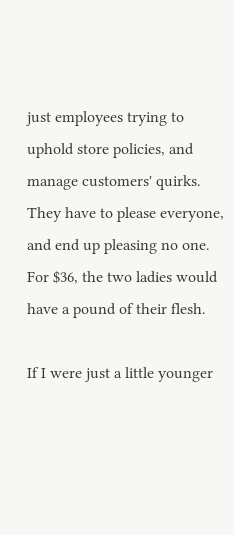just employees trying to uphold store policies, and manage customers' quirks. They have to please everyone, and end up pleasing no one. For $36, the two ladies would have a pound of their flesh.

If I were just a little younger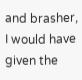and brasher, I would have given the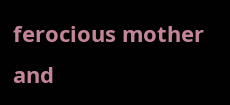ferocious mother and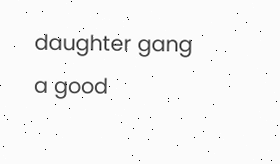daughter gang a good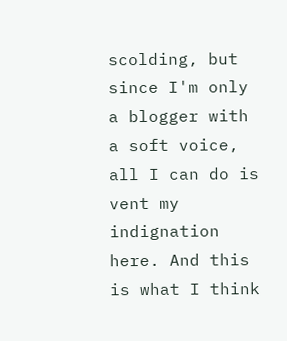scolding, but since I'm only a blogger with a soft voice, all I can do is vent my indignation here. And this is what I think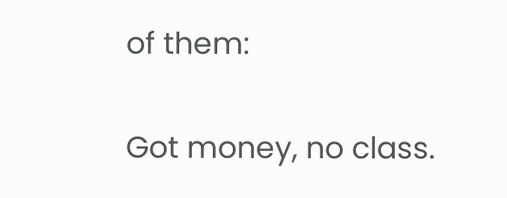of them:

Got money, no class.